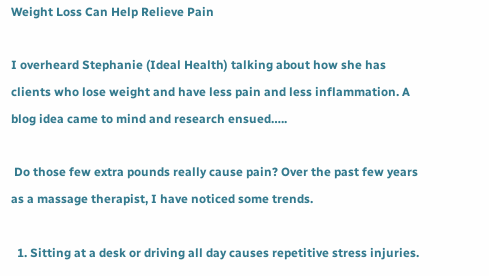Weight Loss Can Help Relieve Pain

I overheard Stephanie (Ideal Health) talking about how she has clients who lose weight and have less pain and less inflammation. A blog idea came to mind and research ensued…..

 Do those few extra pounds really cause pain? Over the past few years as a massage therapist, I have noticed some trends.

  1. Sitting at a desk or driving all day causes repetitive stress injuries.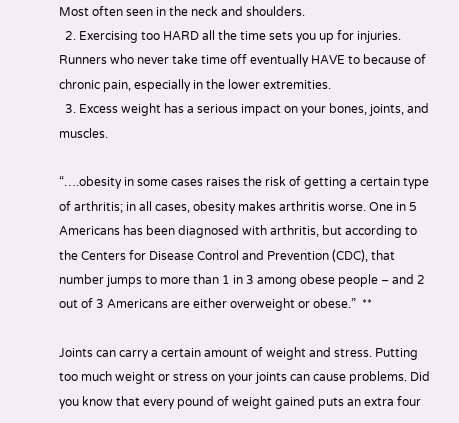Most often seen in the neck and shoulders.
  2. Exercising too HARD all the time sets you up for injuries.  Runners who never take time off eventually HAVE to because of chronic pain, especially in the lower extremities.
  3. Excess weight has a serious impact on your bones, joints, and muscles.

“….obesity in some cases raises the risk of getting a certain type of arthritis; in all cases, obesity makes arthritis worse. One in 5 Americans has been diagnosed with arthritis, but according to the Centers for Disease Control and Prevention (CDC), that number jumps to more than 1 in 3 among obese people – and 2 out of 3 Americans are either overweight or obese.”  **

Joints can carry a certain amount of weight and stress. Putting too much weight or stress on your joints can cause problems. Did you know that every pound of weight gained puts an extra four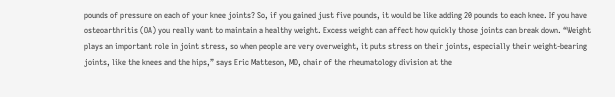pounds of pressure on each of your knee joints? So, if you gained just five pounds, it would be like adding 20 pounds to each knee. If you have osteoarthritis (OA) you really want to maintain a healthy weight. Excess weight can affect how quickly those joints can break down. “Weight plays an important role in joint stress, so when people are very overweight, it puts stress on their joints, especially their weight-bearing joints, like the knees and the hips,” says Eric Matteson, MD, chair of the rheumatology division at the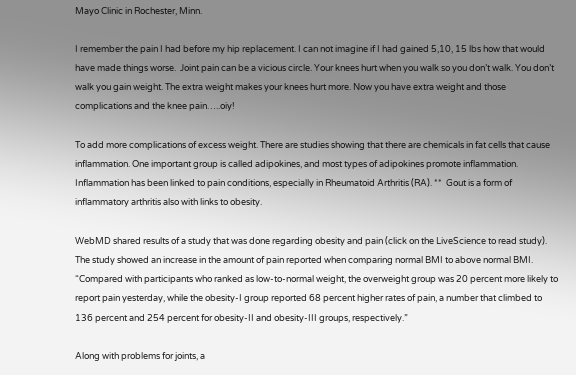Mayo Clinic in Rochester, Minn.

I remember the pain I had before my hip replacement. I can not imagine if I had gained 5,10, 15 lbs how that would have made things worse.  Joint pain can be a vicious circle. Your knees hurt when you walk so you don’t walk. You don’t walk you gain weight. The extra weight makes your knees hurt more. Now you have extra weight and those complications and the knee pain…..oiy!

To add more complications of excess weight. There are studies showing that there are chemicals in fat cells that cause inflammation. One important group is called adipokines, and most types of adipokines promote inflammation. Inflammation has been linked to pain conditions, especially in Rheumatoid Arthritis (RA). **  Gout is a form of inflammatory arthritis also with links to obesity.

WebMD shared results of a study that was done regarding obesity and pain (click on the LiveScience to read study). The study showed an increase in the amount of pain reported when comparing normal BMI to above normal BMI.  “Compared with participants who ranked as low-to-normal weight, the overweight group was 20 percent more likely to report pain yesterday, while the obesity-I group reported 68 percent higher rates of pain, a number that climbed to 136 percent and 254 percent for obesity-II and obesity-III groups, respectively.”

Along with problems for joints, a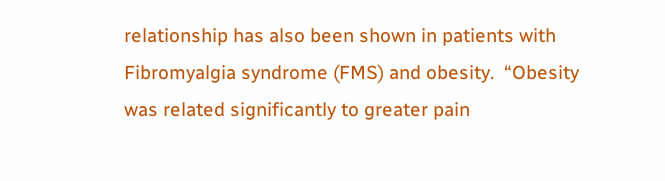relationship has also been shown in patients with Fibromyalgia syndrome (FMS) and obesity.  “Obesity was related significantly to greater pain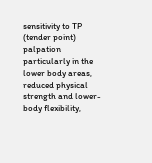sensitivity to TP (tender point) palpation particularly in the lower body areas, reduced physical strength and lower-body flexibility,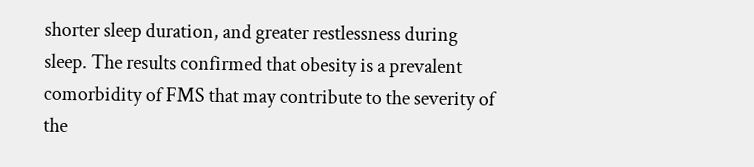shorter sleep duration, and greater restlessness during sleep. The results confirmed that obesity is a prevalent comorbidity of FMS that may contribute to the severity of the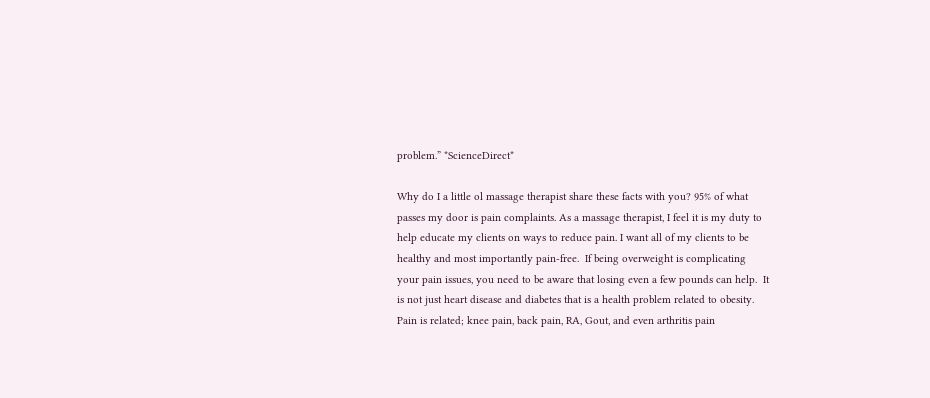problem.” *ScienceDirect*

Why do I a little ol massage therapist share these facts with you? 95% of what passes my door is pain complaints. As a massage therapist, I feel it is my duty to help educate my clients on ways to reduce pain. I want all of my clients to be healthy and most importantly pain-free.  If being overweight is complicating your pain issues, you need to be aware that losing even a few pounds can help.  It is not just heart disease and diabetes that is a health problem related to obesity. Pain is related; knee pain, back pain, RA, Gout, and even arthritis pain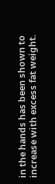in the hands has been shown to increase with excess fat weight.